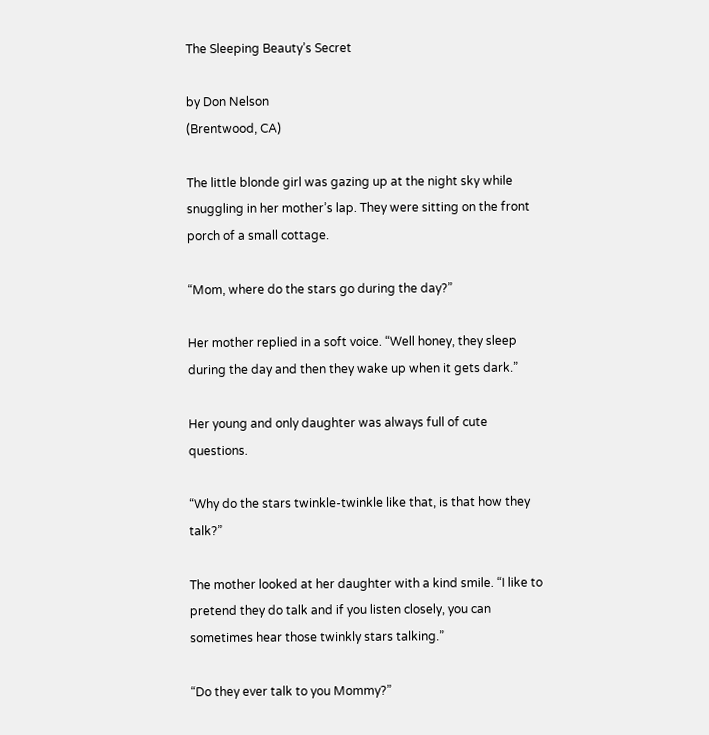The Sleeping Beauty’s Secret

by Don Nelson
(Brentwood, CA)

The little blonde girl was gazing up at the night sky while snuggling in her mother’s lap. They were sitting on the front porch of a small cottage.

“Mom, where do the stars go during the day?”

Her mother replied in a soft voice. “Well honey, they sleep during the day and then they wake up when it gets dark.”

Her young and only daughter was always full of cute questions.

“Why do the stars twinkle-twinkle like that, is that how they talk?”

The mother looked at her daughter with a kind smile. “I like to pretend they do talk and if you listen closely, you can sometimes hear those twinkly stars talking.”

“Do they ever talk to you Mommy?”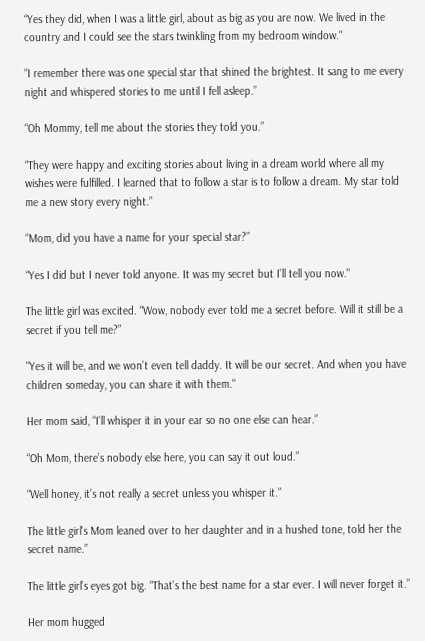“Yes they did, when I was a little girl, about as big as you are now. We lived in the country and I could see the stars twinkling from my bedroom window."

“I remember there was one special star that shined the brightest. It sang to me every night and whispered stories to me until I fell asleep.”

“Oh Mommy, tell me about the stories they told you.”

“They were happy and exciting stories about living in a dream world where all my wishes were fulfilled. I learned that to follow a star is to follow a dream. My star told me a new story every night.”

“Mom, did you have a name for your special star?”

“Yes I did but I never told anyone. It was my secret but I’ll tell you now."

The little girl was excited. “Wow, nobody ever told me a secret before. Will it still be a secret if you tell me?”

"Yes it will be, and we won’t even tell daddy. It will be our secret. And when you have children someday, you can share it with them."

Her mom said, “I’ll whisper it in your ear so no one else can hear.”

“Oh Mom, there’s nobody else here, you can say it out loud.”

“Well honey, it’s not really a secret unless you whisper it.”

The little girl's Mom leaned over to her daughter and in a hushed tone, told her the secret name.”

The little girl’s eyes got big. “That’s the best name for a star ever. I will never forget it.”

Her mom hugged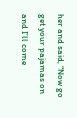her and said, “Now go get your pajamas on and I’ll come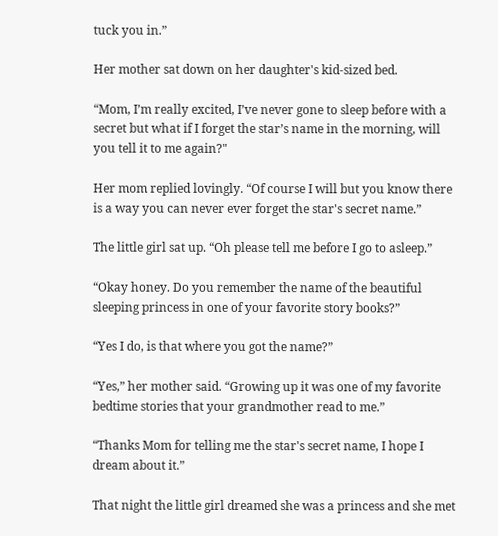tuck you in.”

Her mother sat down on her daughter's kid-sized bed.

“Mom, I’m really excited, I’ve never gone to sleep before with a secret but what if I forget the star’s name in the morning, will you tell it to me again?"

Her mom replied lovingly. “Of course I will but you know there is a way you can never ever forget the star's secret name.”

The little girl sat up. “Oh please tell me before I go to asleep.”

“Okay honey. Do you remember the name of the beautiful sleeping princess in one of your favorite story books?”

“Yes I do, is that where you got the name?”

“Yes,” her mother said. “Growing up it was one of my favorite bedtime stories that your grandmother read to me.”

“Thanks Mom for telling me the star's secret name, I hope I dream about it.”

That night the little girl dreamed she was a princess and she met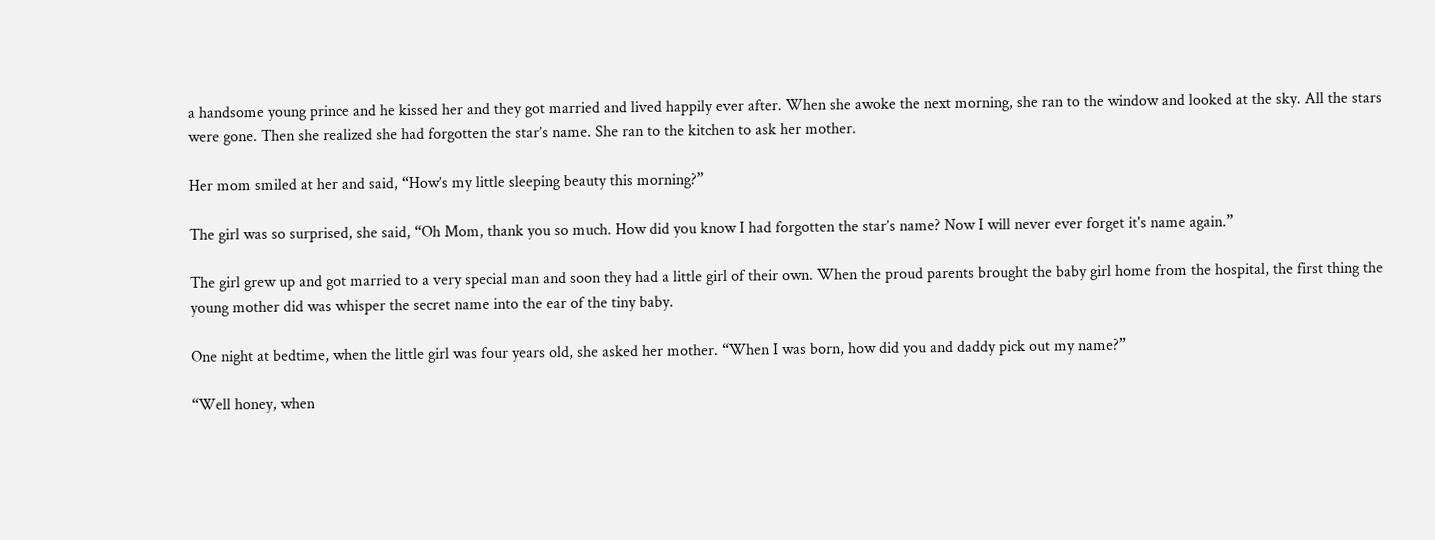a handsome young prince and he kissed her and they got married and lived happily ever after. When she awoke the next morning, she ran to the window and looked at the sky. All the stars were gone. Then she realized she had forgotten the star’s name. She ran to the kitchen to ask her mother.

Her mom smiled at her and said, “How’s my little sleeping beauty this morning?”

The girl was so surprised, she said, “Oh Mom, thank you so much. How did you know I had forgotten the star’s name? Now I will never ever forget it's name again.”

The girl grew up and got married to a very special man and soon they had a little girl of their own. When the proud parents brought the baby girl home from the hospital, the first thing the young mother did was whisper the secret name into the ear of the tiny baby.

One night at bedtime, when the little girl was four years old, she asked her mother. “When I was born, how did you and daddy pick out my name?”

“Well honey, when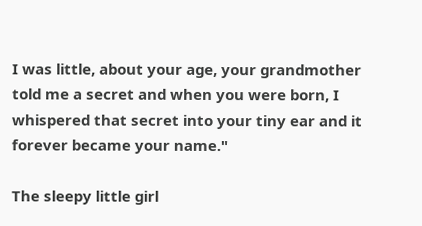I was little, about your age, your grandmother told me a secret and when you were born, I whispered that secret into your tiny ear and it forever became your name."

The sleepy little girl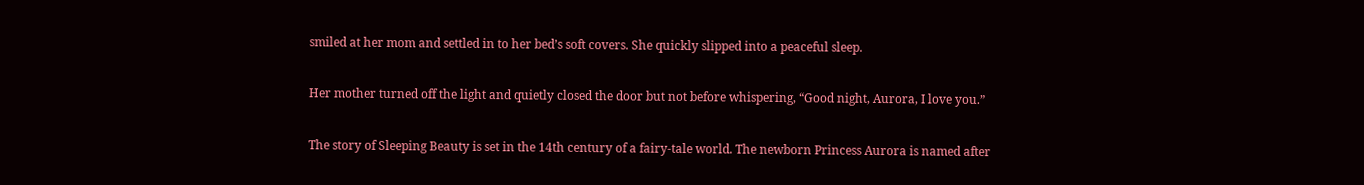smiled at her mom and settled in to her bed’s soft covers. She quickly slipped into a peaceful sleep.

Her mother turned off the light and quietly closed the door but not before whispering, “Good night, Aurora, I love you.”

The story of Sleeping Beauty is set in the 14th century of a fairy-tale world. The newborn Princess Aurora is named after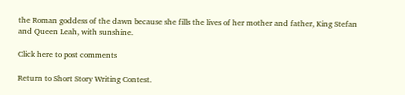the Roman goddess of the dawn because she fills the lives of her mother and father, King Stefan and Queen Leah, with sunshine.

Click here to post comments

Return to Short Story Writing Contest.